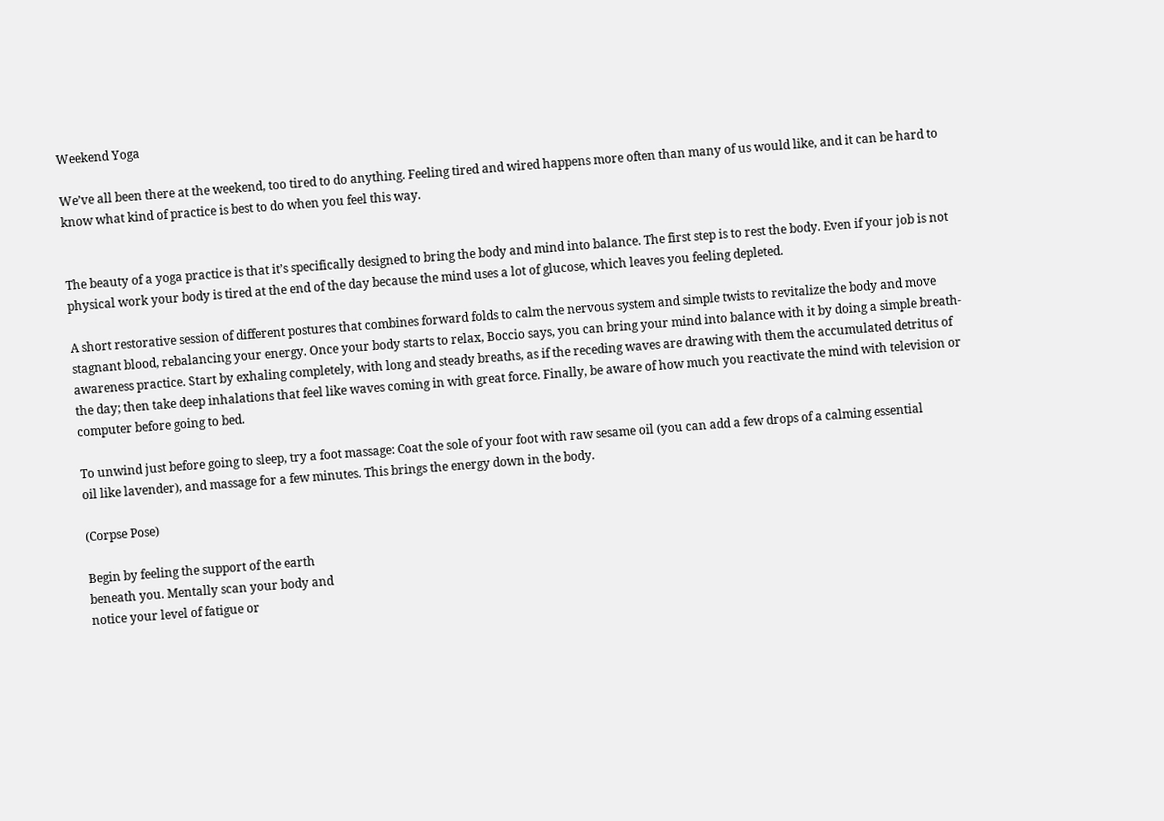Weekend Yoga

We’ve all been there at the weekend, too tired to do anything. Feeling tired and wired happens more often than many of us would like, and it can be hard to know what kind of practice is best to do when you feel this way.


The beauty of a yoga practice is that it’s specifically designed to bring the body and mind into balance. The first step is to rest the body. Even if your job is not physical work your body is tired at the end of the day because the mind uses a lot of glucose, which leaves you feeling depleted.

A short restorative session of different postures that combines forward folds to calm the nervous system and simple twists to revitalize the body and move stagnant blood, rebalancing your energy. Once your body starts to relax, Boccio says, you can bring your mind into balance with it by doing a simple breath-awareness practice. Start by exhaling completely, with long and steady breaths, as if the receding waves are drawing with them the accumulated detritus of the day; then take deep inhalations that feel like waves coming in with great force. Finally, be aware of how much you reactivate the mind with television or computer before going to bed.

To unwind just before going to sleep, try a foot massage: Coat the sole of your foot with raw sesame oil (you can add a few drops of a calming essential
oil like lavender), and massage for a few minutes. This brings the energy down in the body.

(Corpse Pose)

Begin by feeling the support of the earth
beneath you. Mentally scan your body and
notice your level of fatigue or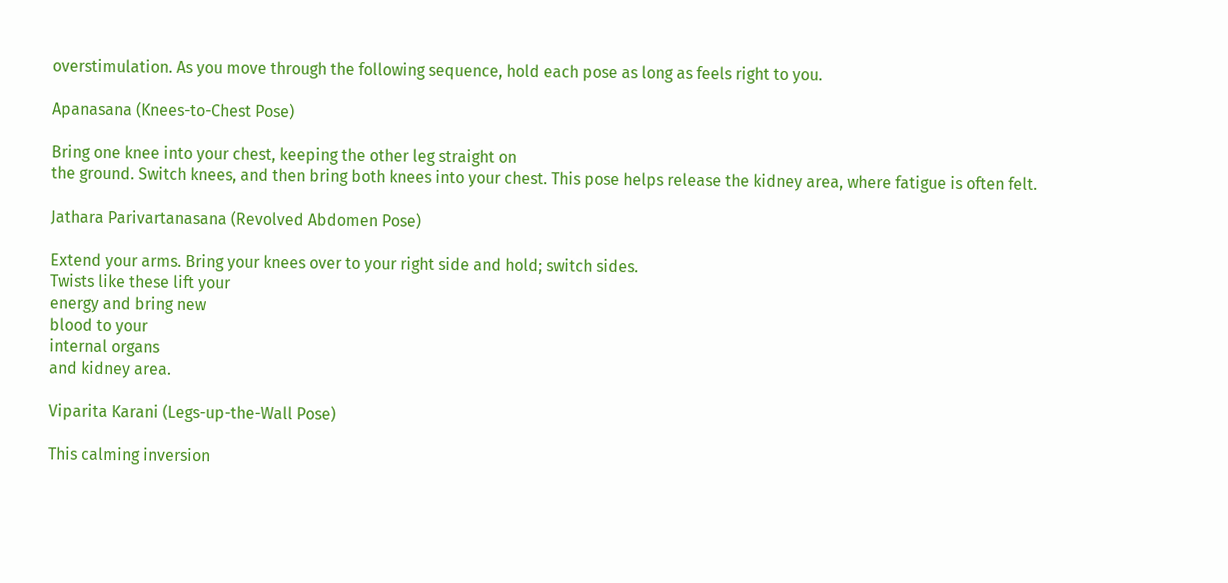overstimulation. As you move through the following sequence, hold each pose as long as feels right to you.

Apanasana (Knees-to-Chest Pose)

Bring one knee into your chest, keeping the other leg straight on
the ground. Switch knees, and then bring both knees into your chest. This pose helps release the kidney area, where fatigue is often felt.

Jathara Parivartanasana (Revolved Abdomen Pose)

Extend your arms. Bring your knees over to your right side and hold; switch sides.
Twists like these lift your
energy and bring new
blood to your
internal organs
and kidney area.

Viparita Karani (Legs-up-the-Wall Pose)

This calming inversion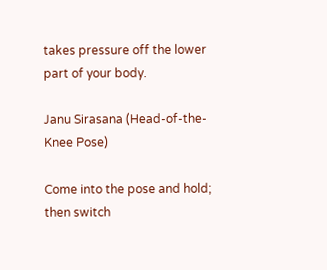takes pressure off the lower part of your body.

Janu Sirasana (Head-of-the-Knee Pose)

Come into the pose and hold;
then switch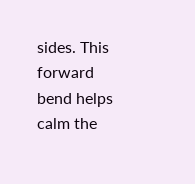sides. This forward bend helps calm the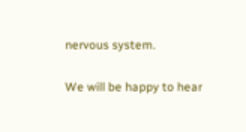nervous system.

We will be happy to hear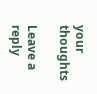your thoughts

Leave a reply